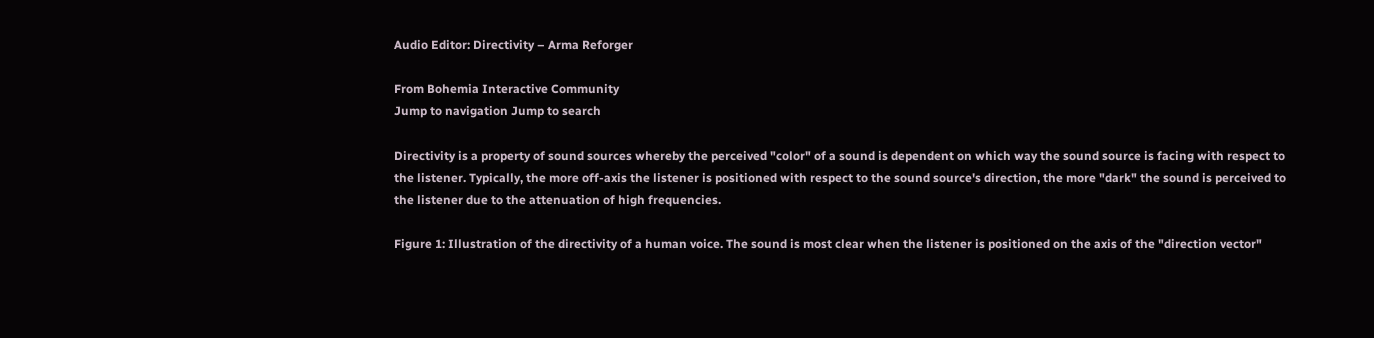Audio Editor: Directivity – Arma Reforger

From Bohemia Interactive Community
Jump to navigation Jump to search

Directivity is a property of sound sources whereby the perceived "color" of a sound is dependent on which way the sound source is facing with respect to the listener. Typically, the more off-axis the listener is positioned with respect to the sound source's direction, the more "dark" the sound is perceived to the listener due to the attenuation of high frequencies.

Figure 1: Illustration of the directivity of a human voice. The sound is most clear when the listener is positioned on the axis of the "direction vector"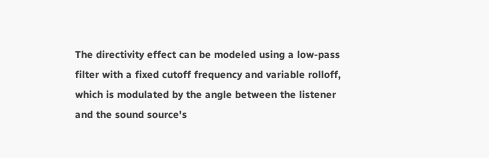The directivity effect can be modeled using a low-pass filter with a fixed cutoff frequency and variable rolloff, which is modulated by the angle between the listener and the sound source's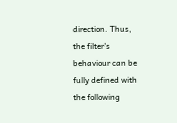direction. Thus, the filter's behaviour can be fully defined with the following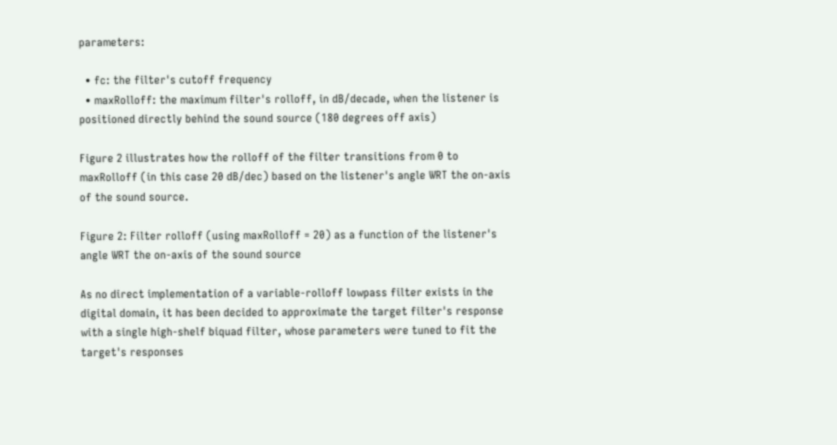parameters:

  • fc: the filter's cutoff frequency
  • maxRolloff: the maximum filter's rolloff, in dB/decade, when the listener is positioned directly behind the sound source (180 degrees off axis)

Figure 2 illustrates how the rolloff of the filter transitions from 0 to maxRolloff (in this case 20 dB/dec) based on the listener's angle WRT the on-axis of the sound source.

Figure 2: Filter rolloff (using maxRolloff = 20) as a function of the listener's angle WRT the on-axis of the sound source

As no direct implementation of a variable-rolloff lowpass filter exists in the digital domain, it has been decided to approximate the target filter's response with a single high-shelf biquad filter, whose parameters were tuned to fit the target's responses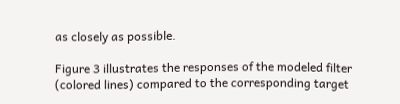as closely as possible.

Figure 3 illustrates the responses of the modeled filter (colored lines) compared to the corresponding target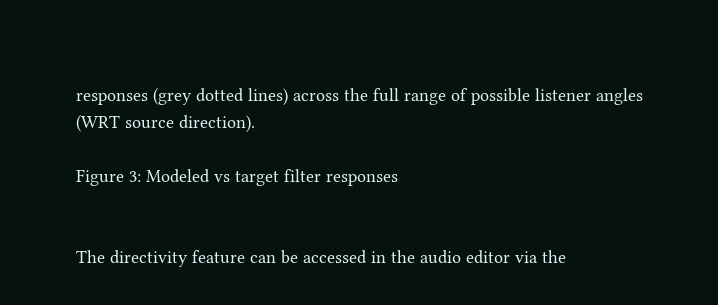responses (grey dotted lines) across the full range of possible listener angles (WRT source direction).

Figure 3: Modeled vs target filter responses


The directivity feature can be accessed in the audio editor via the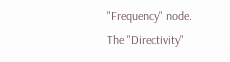"Frequency" node. The "Directivity"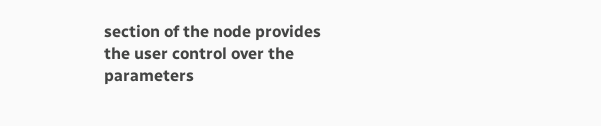section of the node provides the user control over the parameters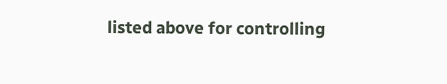listed above for controlling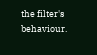the filter's behaviour.